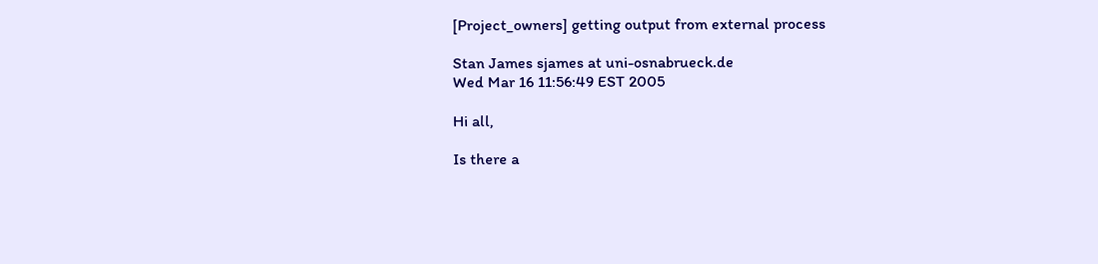[Project_owners] getting output from external process

Stan James sjames at uni-osnabrueck.de
Wed Mar 16 11:56:49 EST 2005

Hi all,

Is there a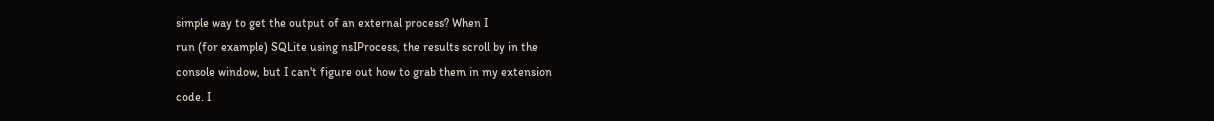simple way to get the output of an external process? When I
run (for example) SQLite using nsIProcess, the results scroll by in the
console window, but I can't figure out how to grab them in my extension
code. I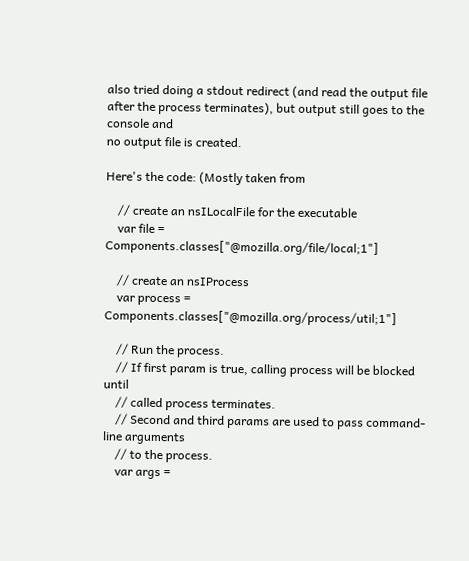also tried doing a stdout redirect (and read the output file
after the process terminates), but output still goes to the console and
no output file is created.

Here's the code: (Mostly taken from

    // create an nsILocalFile for the executable
    var file = Components.classes["@mozilla.org/file/local;1"]

    // create an nsIProcess
    var process = Components.classes["@mozilla.org/process/util;1"]

    // Run the process.
    // If first param is true, calling process will be blocked until
    // called process terminates.
    // Second and third params are used to pass command-line arguments
    // to the process.
    var args =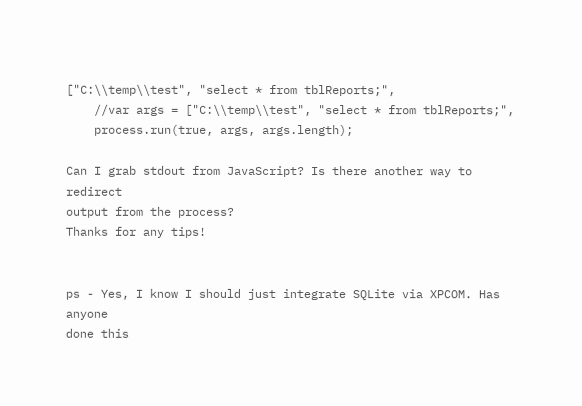["C:\\temp\\test", "select * from tblReports;",
    //var args = ["C:\\temp\\test", "select * from tblReports;",
    process.run(true, args, args.length);

Can I grab stdout from JavaScript? Is there another way to redirect
output from the process?
Thanks for any tips!


ps - Yes, I know I should just integrate SQLite via XPCOM. Has anyone
done this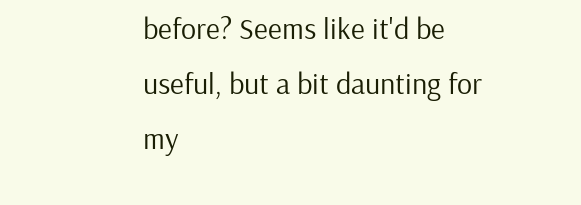before? Seems like it'd be useful, but a bit daunting for my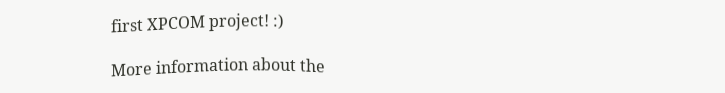first XPCOM project! :)

More information about the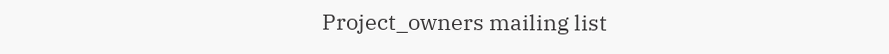Project_owners mailing list